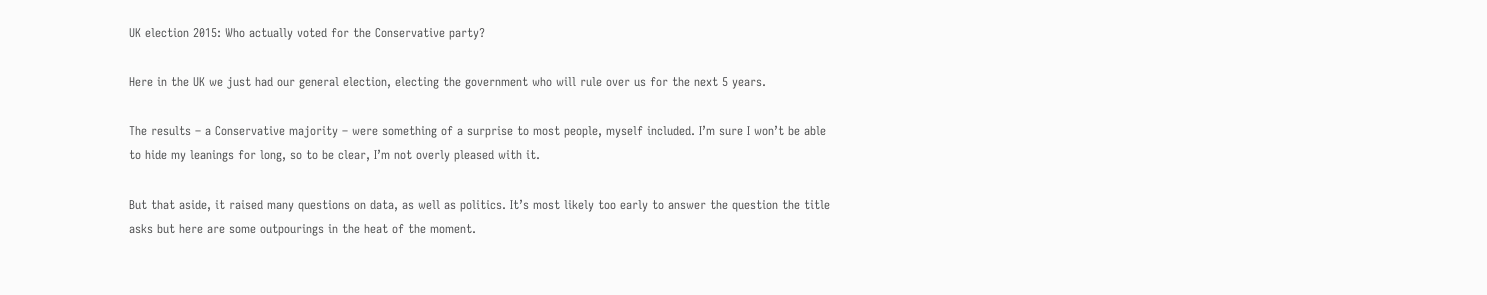UK election 2015: Who actually voted for the Conservative party?

Here in the UK we just had our general election, electing the government who will rule over us for the next 5 years.

The results – a Conservative majority – were something of a surprise to most people, myself included. I’m sure I won’t be able to hide my leanings for long, so to be clear, I’m not overly pleased with it.

But that aside, it raised many questions on data, as well as politics. It’s most likely too early to answer the question the title asks but here are some outpourings in the heat of the moment.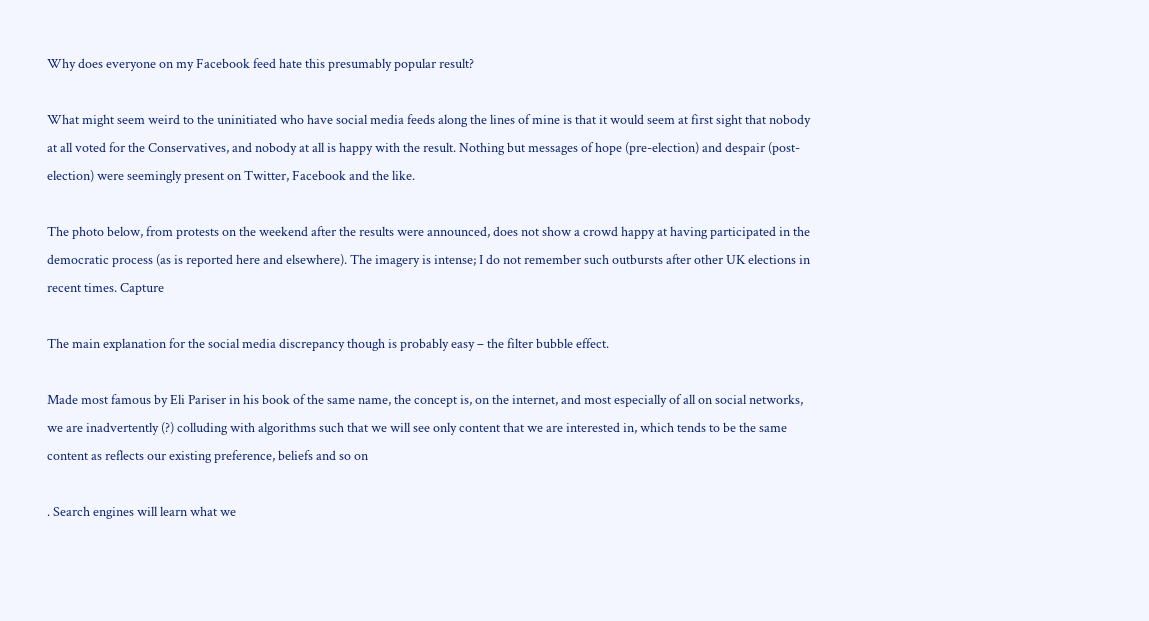Why does everyone on my Facebook feed hate this presumably popular result?

What might seem weird to the uninitiated who have social media feeds along the lines of mine is that it would seem at first sight that nobody at all voted for the Conservatives, and nobody at all is happy with the result. Nothing but messages of hope (pre-election) and despair (post-election) were seemingly present on Twitter, Facebook and the like.

The photo below, from protests on the weekend after the results were announced, does not show a crowd happy at having participated in the democratic process (as is reported here and elsewhere). The imagery is intense; I do not remember such outbursts after other UK elections in recent times. Capture

The main explanation for the social media discrepancy though is probably easy – the filter bubble effect.

Made most famous by Eli Pariser in his book of the same name, the concept is, on the internet, and most especially of all on social networks, we are inadvertently (?) colluding with algorithms such that we will see only content that we are interested in, which tends to be the same content as reflects our existing preference, beliefs and so on

. Search engines will learn what we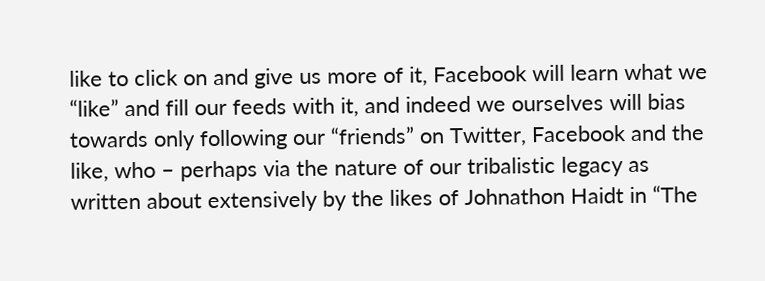like to click on and give us more of it, Facebook will learn what we “like” and fill our feeds with it, and indeed we ourselves will bias towards only following our “friends” on Twitter, Facebook and the like, who – perhaps via the nature of our tribalistic legacy as written about extensively by the likes of Johnathon Haidt in “The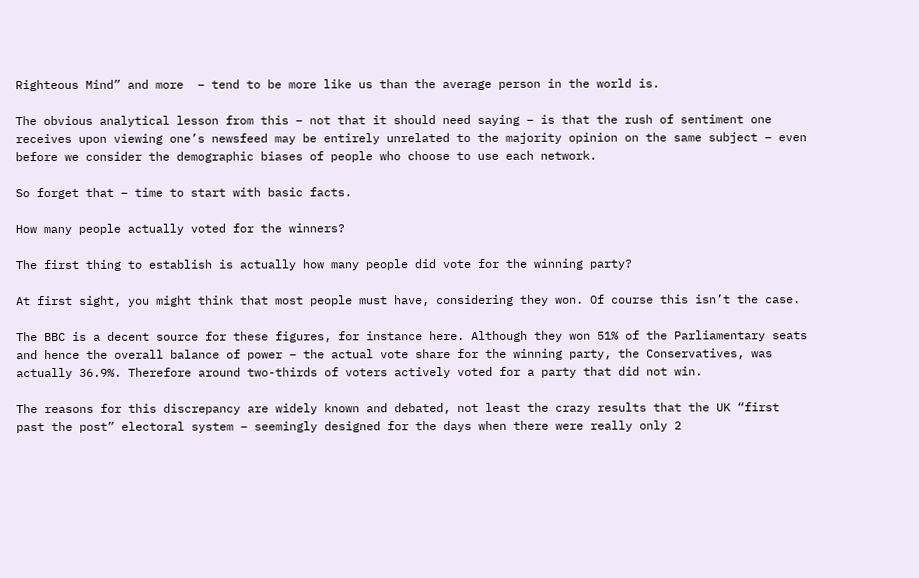Righteous Mind” and more  – tend to be more like us than the average person in the world is.

The obvious analytical lesson from this – not that it should need saying – is that the rush of sentiment one receives upon viewing one’s newsfeed may be entirely unrelated to the majority opinion on the same subject – even before we consider the demographic biases of people who choose to use each network.

So forget that – time to start with basic facts.

How many people actually voted for the winners?

The first thing to establish is actually how many people did vote for the winning party?

At first sight, you might think that most people must have, considering they won. Of course this isn’t the case.

The BBC is a decent source for these figures, for instance here. Although they won 51% of the Parliamentary seats and hence the overall balance of power – the actual vote share for the winning party, the Conservatives, was actually 36.9%. Therefore around two-thirds of voters actively voted for a party that did not win.

The reasons for this discrepancy are widely known and debated, not least the crazy results that the UK “first past the post” electoral system – seemingly designed for the days when there were really only 2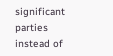significant parties instead of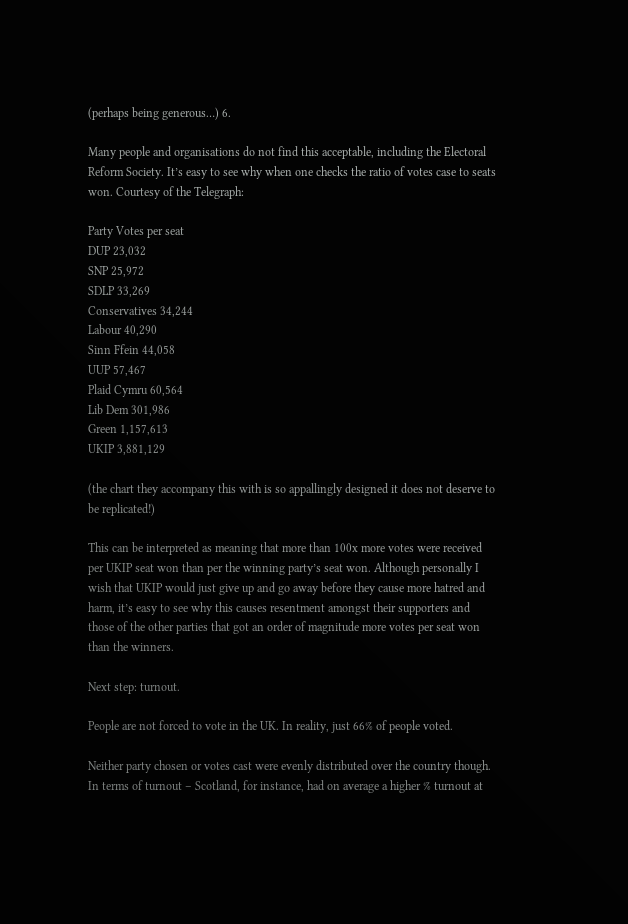(perhaps being generous…) 6.

Many people and organisations do not find this acceptable, including the Electoral Reform Society. It’s easy to see why when one checks the ratio of votes case to seats won. Courtesy of the Telegraph:

Party Votes per seat
DUP 23,032
SNP 25,972
SDLP 33,269
Conservatives 34,244
Labour 40,290
Sinn Ffein 44,058
UUP 57,467
Plaid Cymru 60,564
Lib Dem 301,986
Green 1,157,613
UKIP 3,881,129

(the chart they accompany this with is so appallingly designed it does not deserve to be replicated!)

This can be interpreted as meaning that more than 100x more votes were received per UKIP seat won than per the winning party’s seat won. Although personally I wish that UKIP would just give up and go away before they cause more hatred and harm, it’s easy to see why this causes resentment amongst their supporters and those of the other parties that got an order of magnitude more votes per seat won than the winners.

Next step: turnout.

People are not forced to vote in the UK. In reality, just 66% of people voted.

Neither party chosen or votes cast were evenly distributed over the country though. In terms of turnout – Scotland, for instance, had on average a higher % turnout at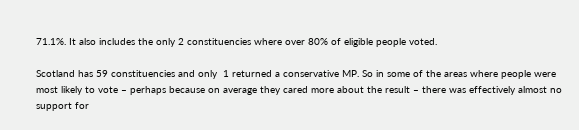71.1%. It also includes the only 2 constituencies where over 80% of eligible people voted.

Scotland has 59 constituencies and only  1 returned a conservative MP. So in some of the areas where people were most likely to vote – perhaps because on average they cared more about the result – there was effectively almost no support for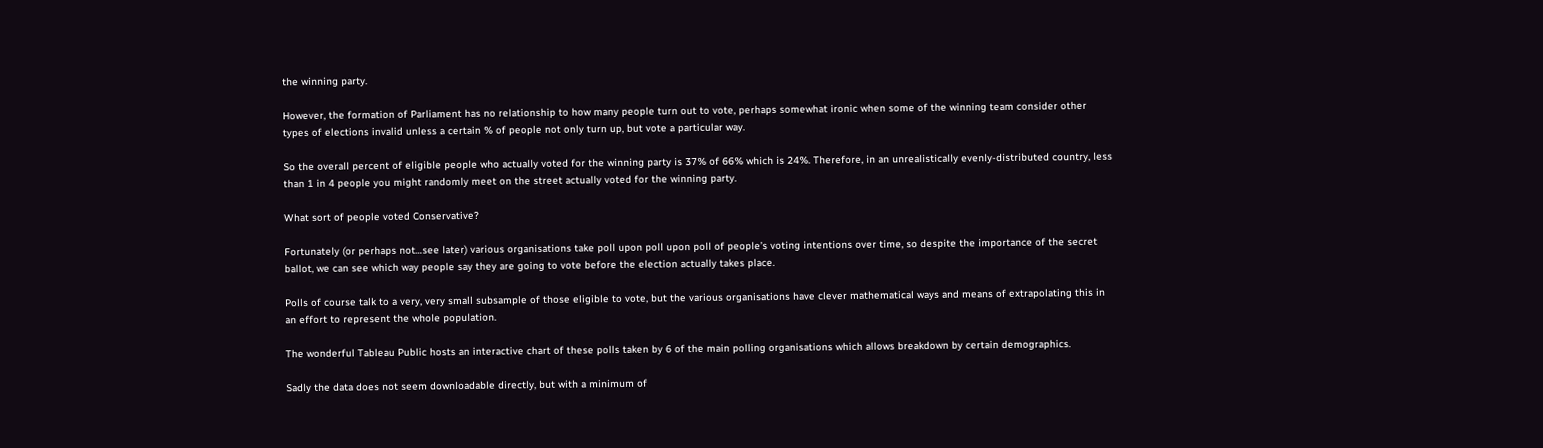the winning party.

However, the formation of Parliament has no relationship to how many people turn out to vote, perhaps somewhat ironic when some of the winning team consider other types of elections invalid unless a certain % of people not only turn up, but vote a particular way.

So the overall percent of eligible people who actually voted for the winning party is 37% of 66% which is 24%. Therefore, in an unrealistically evenly-distributed country, less than 1 in 4 people you might randomly meet on the street actually voted for the winning party.

What sort of people voted Conservative?

Fortunately (or perhaps not…see later) various organisations take poll upon poll upon poll of people’s voting intentions over time, so despite the importance of the secret ballot, we can see which way people say they are going to vote before the election actually takes place.

Polls of course talk to a very, very small subsample of those eligible to vote, but the various organisations have clever mathematical ways and means of extrapolating this in an effort to represent the whole population.

The wonderful Tableau Public hosts an interactive chart of these polls taken by 6 of the main polling organisations which allows breakdown by certain demographics.

Sadly the data does not seem downloadable directly, but with a minimum of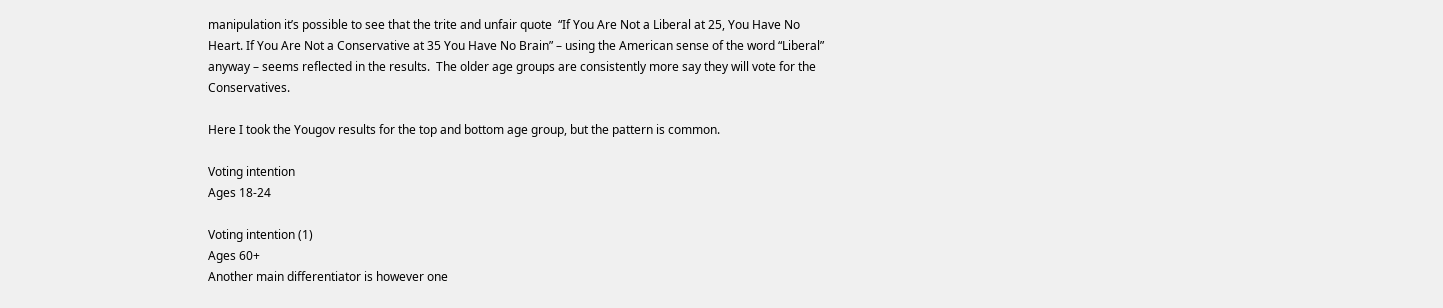manipulation it’s possible to see that the trite and unfair quote  “If You Are Not a Liberal at 25, You Have No Heart. If You Are Not a Conservative at 35 You Have No Brain” – using the American sense of the word “Liberal” anyway – seems reflected in the results.  The older age groups are consistently more say they will vote for the Conservatives.

Here I took the Yougov results for the top and bottom age group, but the pattern is common.

Voting intention
Ages 18-24

Voting intention (1)
Ages 60+
Another main differentiator is however one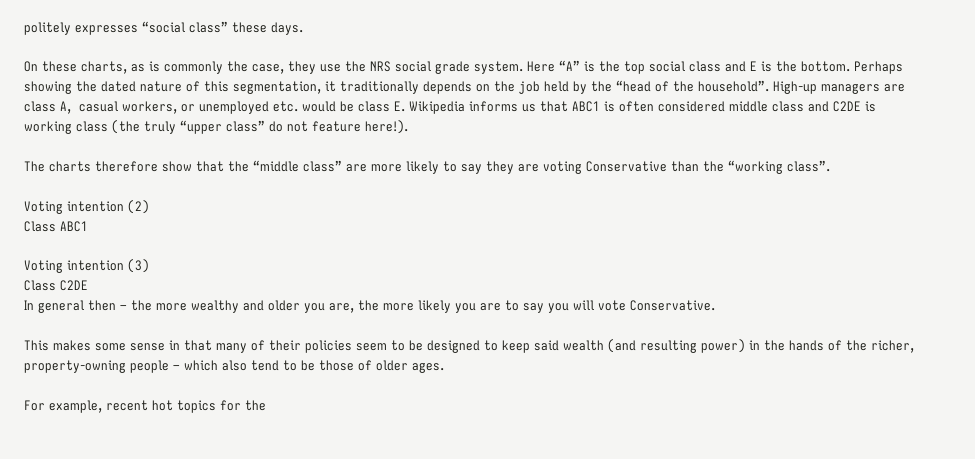politely expresses “social class” these days.

On these charts, as is commonly the case, they use the NRS social grade system. Here “A” is the top social class and E is the bottom. Perhaps showing the dated nature of this segmentation, it traditionally depends on the job held by the “head of the household”. High-up managers are class A,  casual workers, or unemployed etc. would be class E. Wikipedia informs us that ABC1 is often considered middle class and C2DE is working class (the truly “upper class” do not feature here!).

The charts therefore show that the “middle class” are more likely to say they are voting Conservative than the “working class”.

Voting intention (2)
Class ABC1

Voting intention (3)
Class C2DE
In general then – the more wealthy and older you are, the more likely you are to say you will vote Conservative.

This makes some sense in that many of their policies seem to be designed to keep said wealth (and resulting power) in the hands of the richer, property-owning people – which also tend to be those of older ages.

For example, recent hot topics for the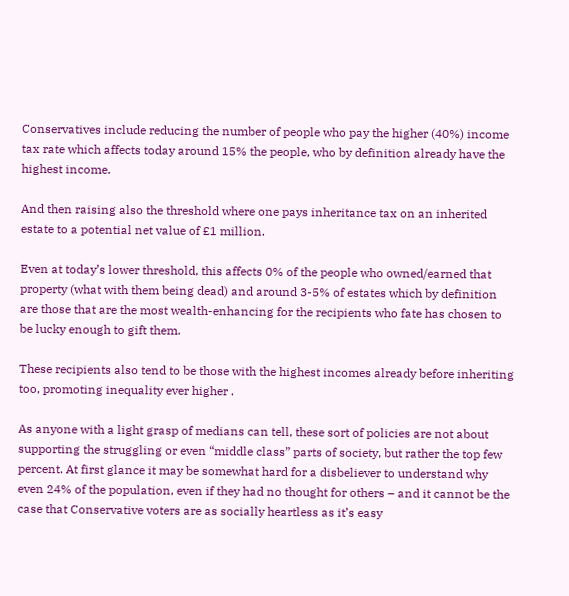Conservatives include reducing the number of people who pay the higher (40%) income tax rate which affects today around 15% the people, who by definition already have the highest income.

And then raising also the threshold where one pays inheritance tax on an inherited estate to a potential net value of £1 million.

Even at today’s lower threshold, this affects 0% of the people who owned/earned that property (what with them being dead) and around 3-5% of estates which by definition are those that are the most wealth-enhancing for the recipients who fate has chosen to be lucky enough to gift them.

These recipients also tend to be those with the highest incomes already before inheriting too, promoting inequality ever higher .

As anyone with a light grasp of medians can tell, these sort of policies are not about supporting the struggling or even “middle class” parts of society, but rather the top few percent. At first glance it may be somewhat hard for a disbeliever to understand why even 24% of the population, even if they had no thought for others – and it cannot be the case that Conservative voters are as socially heartless as it’s easy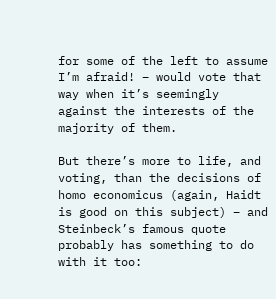for some of the left to assume I’m afraid! – would vote that way when it’s seemingly against the interests of the majority of them.

But there’s more to life, and voting, than the decisions of homo economicus (again, Haidt is good on this subject) – and Steinbeck’s famous quote probably has something to do with it too: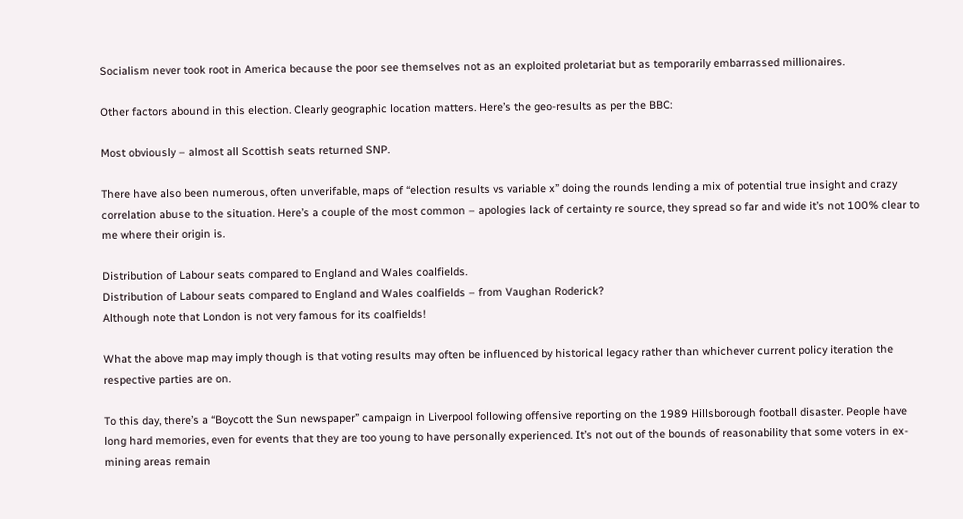Socialism never took root in America because the poor see themselves not as an exploited proletariat but as temporarily embarrassed millionaires.

Other factors abound in this election. Clearly geographic location matters. Here’s the geo-results as per the BBC:

Most obviously – almost all Scottish seats returned SNP.

There have also been numerous, often unverifable, maps of “election results vs variable x” doing the rounds lending a mix of potential true insight and crazy correlation abuse to the situation. Here’s a couple of the most common – apologies lack of certainty re source, they spread so far and wide it’s not 100% clear to me where their origin is.

Distribution of Labour seats compared to England and Wales coalfields.
Distribution of Labour seats compared to England and Wales coalfields – from Vaughan Roderick?
Although note that London is not very famous for its coalfields!

What the above map may imply though is that voting results may often be influenced by historical legacy rather than whichever current policy iteration the respective parties are on.

To this day, there’s a “Boycott the Sun newspaper” campaign in Liverpool following offensive reporting on the 1989 Hillsborough football disaster. People have long hard memories, even for events that they are too young to have personally experienced. It’s not out of the bounds of reasonability that some voters in ex-mining areas remain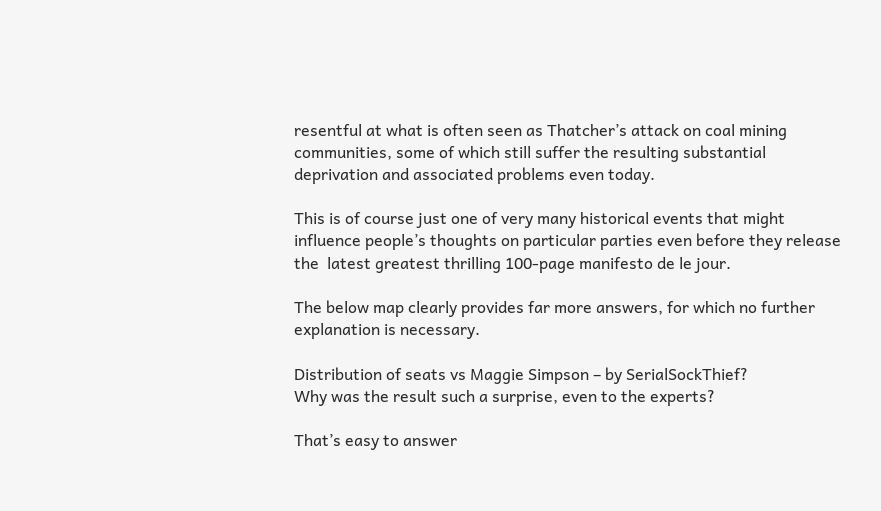resentful at what is often seen as Thatcher’s attack on coal mining communities, some of which still suffer the resulting substantial deprivation and associated problems even today.

This is of course just one of very many historical events that might influence people’s thoughts on particular parties even before they release the  latest greatest thrilling 100-page manifesto de le jour.

The below map clearly provides far more answers, for which no further explanation is necessary.

Distribution of seats vs Maggie Simpson – by SerialSockThief?
Why was the result such a surprise, even to the experts?

That’s easy to answer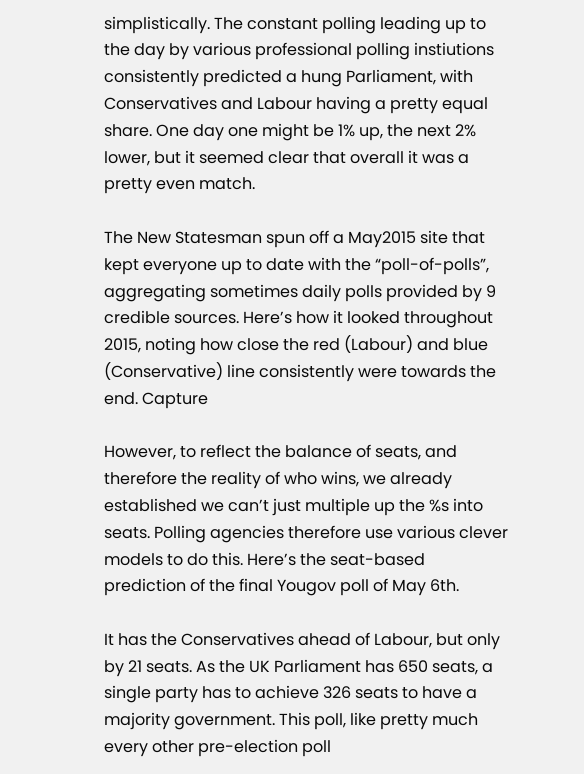simplistically. The constant polling leading up to the day by various professional polling instiutions consistently predicted a hung Parliament, with Conservatives and Labour having a pretty equal share. One day one might be 1% up, the next 2% lower, but it seemed clear that overall it was a pretty even match.

The New Statesman spun off a May2015 site that kept everyone up to date with the “poll-of-polls”, aggregating sometimes daily polls provided by 9 credible sources. Here’s how it looked throughout 2015, noting how close the red (Labour) and blue (Conservative) line consistently were towards the end. Capture

However, to reflect the balance of seats, and therefore the reality of who wins, we already established we can’t just multiple up the %s into seats. Polling agencies therefore use various clever models to do this. Here’s the seat-based prediction of the final Yougov poll of May 6th.

It has the Conservatives ahead of Labour, but only by 21 seats. As the UK Parliament has 650 seats, a single party has to achieve 326 seats to have a majority government. This poll, like pretty much every other pre-election poll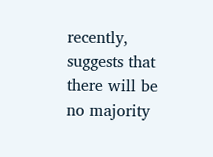recently, suggests that there will be no majority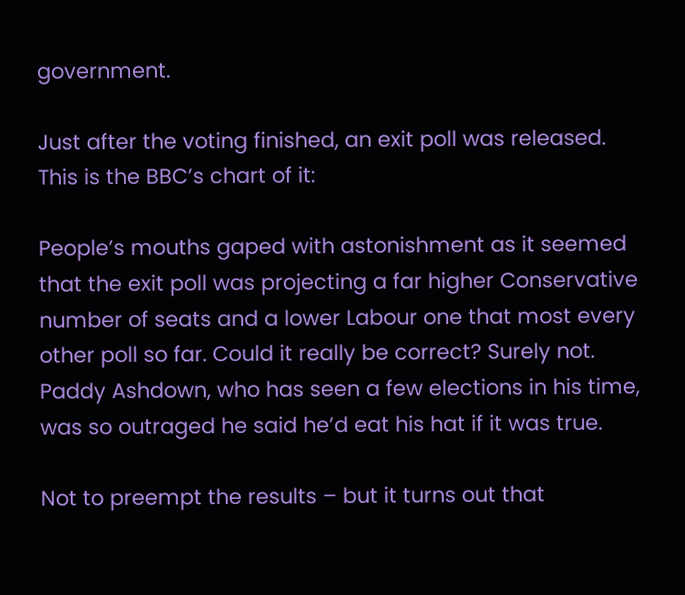government.

Just after the voting finished, an exit poll was released. This is the BBC’s chart of it:

People’s mouths gaped with astonishment as it seemed that the exit poll was projecting a far higher Conservative number of seats and a lower Labour one that most every other poll so far. Could it really be correct? Surely not. Paddy Ashdown, who has seen a few elections in his time, was so outraged he said he’d eat his hat if it was true.

Not to preempt the results – but it turns out that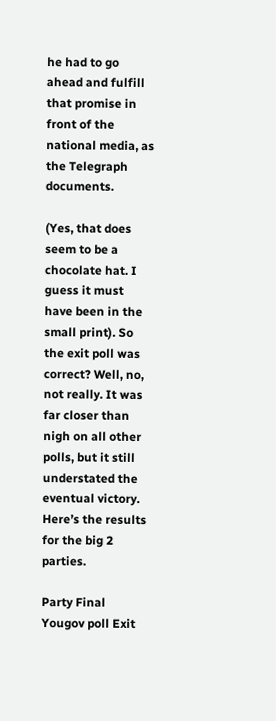he had to go ahead and fulfill that promise in front of the national media, as the Telegraph documents.

(Yes, that does seem to be a chocolate hat. I guess it must have been in the small print). So the exit poll was correct? Well, no, not really. It was far closer than nigh on all other polls, but it still understated the eventual victory. Here’s the results for the big 2 parties.

Party Final Yougov poll Exit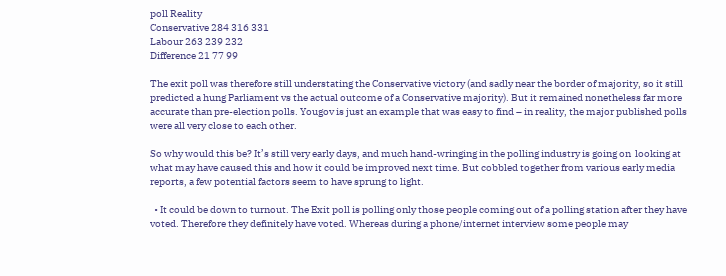poll Reality
Conservative 284 316 331
Labour 263 239 232
Difference 21 77 99

The exit poll was therefore still understating the Conservative victory (and sadly near the border of majority, so it still predicted a hung Parliament vs the actual outcome of a Conservative majority). But it remained nonetheless far more accurate than pre-election polls. Yougov is just an example that was easy to find – in reality, the major published polls were all very close to each other.

So why would this be? It’s still very early days, and much hand-wringing in the polling industry is going on  looking at what may have caused this and how it could be improved next time. But cobbled together from various early media reports, a few potential factors seem to have sprung to light.

  • It could be down to turnout. The Exit poll is polling only those people coming out of a polling station after they have voted. Therefore they definitely have voted. Whereas during a phone/internet interview some people may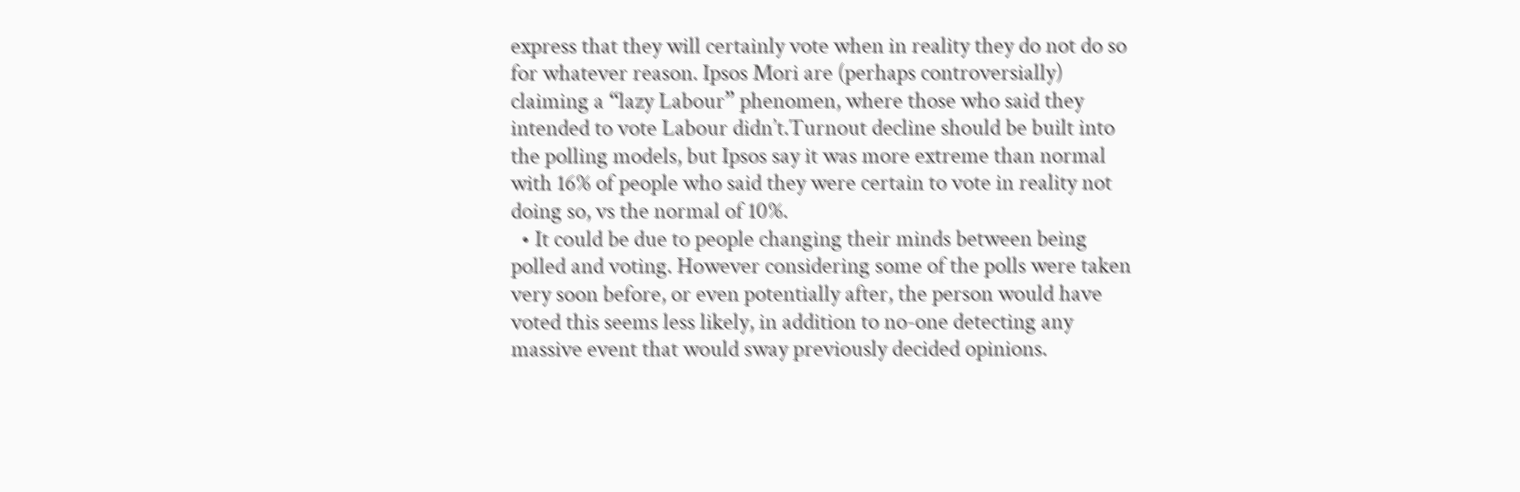express that they will certainly vote when in reality they do not do so for whatever reason. Ipsos Mori are (perhaps controversially) claiming a “lazy Labour” phenomen, where those who said they intended to vote Labour didn’t.Turnout decline should be built into the polling models, but Ipsos say it was more extreme than normal with 16% of people who said they were certain to vote in reality not doing so, vs the normal of 10%.
  • It could be due to people changing their minds between being polled and voting. However considering some of the polls were taken very soon before, or even potentially after, the person would have voted this seems less likely, in addition to no-one detecting any massive event that would sway previously decided opinions.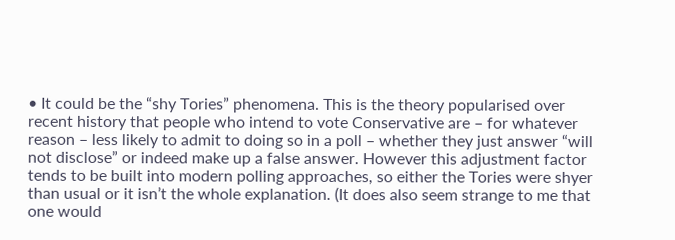• It could be the “shy Tories” phenomena. This is the theory popularised over recent history that people who intend to vote Conservative are – for whatever reason – less likely to admit to doing so in a poll – whether they just answer “will not disclose” or indeed make up a false answer. However this adjustment factor tends to be built into modern polling approaches, so either the Tories were shyer than usual or it isn’t the whole explanation. (It does also seem strange to me that one would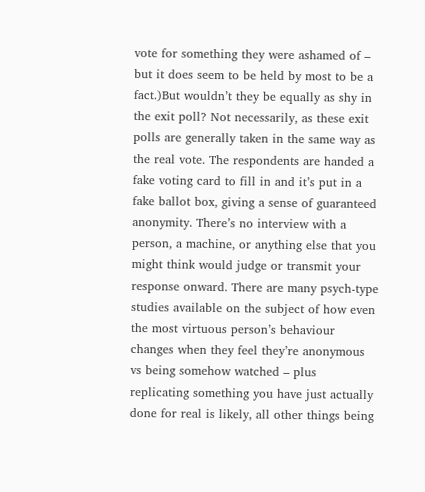vote for something they were ashamed of – but it does seem to be held by most to be a fact.)But wouldn’t they be equally as shy in the exit poll? Not necessarily, as these exit polls are generally taken in the same way as the real vote. The respondents are handed a fake voting card to fill in and it’s put in a fake ballot box, giving a sense of guaranteed anonymity. There’s no interview with a person, a machine, or anything else that you might think would judge or transmit your response onward. There are many psych-type studies available on the subject of how even the most virtuous person’s behaviour changes when they feel they’re anonymous vs being somehow watched – plus replicating something you have just actually done for real is likely, all other things being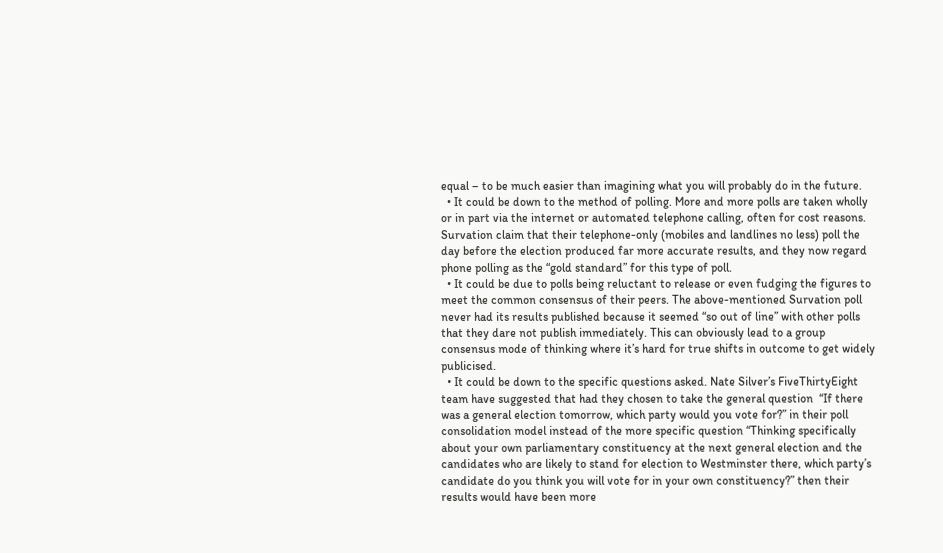equal – to be much easier than imagining what you will probably do in the future.
  • It could be down to the method of polling. More and more polls are taken wholly or in part via the internet or automated telephone calling, often for cost reasons. Survation claim that their telephone-only (mobiles and landlines no less) poll the day before the election produced far more accurate results, and they now regard phone polling as the “gold standard” for this type of poll.
  • It could be due to polls being reluctant to release or even fudging the figures to meet the common consensus of their peers. The above-mentioned Survation poll never had its results published because it seemed “so out of line” with other polls that they dare not publish immediately. This can obviously lead to a group consensus mode of thinking where it’s hard for true shifts in outcome to get widely publicised.
  • It could be down to the specific questions asked. Nate Silver’s FiveThirtyEight team have suggested that had they chosen to take the general question  “If there was a general election tomorrow, which party would you vote for?” in their poll consolidation model instead of the more specific question “Thinking specifically about your own parliamentary constituency at the next general election and the candidates who are likely to stand for election to Westminster there, which party’s candidate do you think you will vote for in your own constituency?” then their results would have been more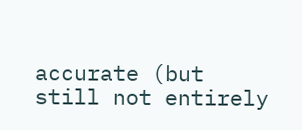accurate (but still not entirely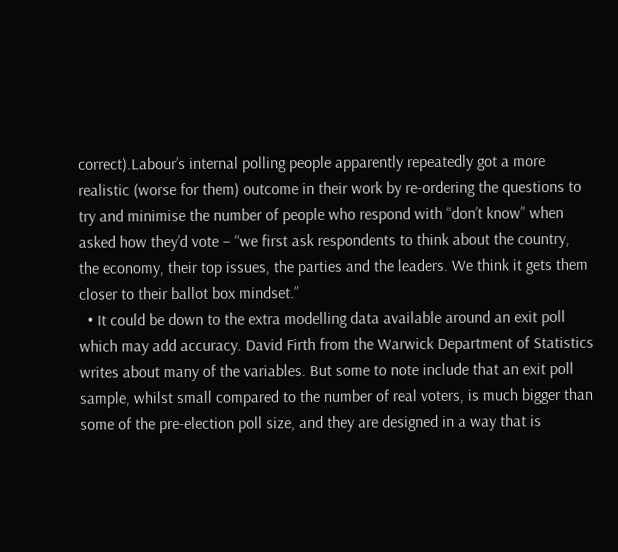correct).Labour’s internal polling people apparently repeatedly got a more realistic (worse for them) outcome in their work by re-ordering the questions to try and minimise the number of people who respond with “don’t know” when asked how they’d vote – “we first ask respondents to think about the country, the economy, their top issues, the parties and the leaders. We think it gets them closer to their ballot box mindset.”
  • It could be down to the extra modelling data available around an exit poll which may add accuracy. David Firth from the Warwick Department of Statistics writes about many of the variables. But some to note include that an exit poll sample, whilst small compared to the number of real voters, is much bigger than some of the pre-election poll size, and they are designed in a way that is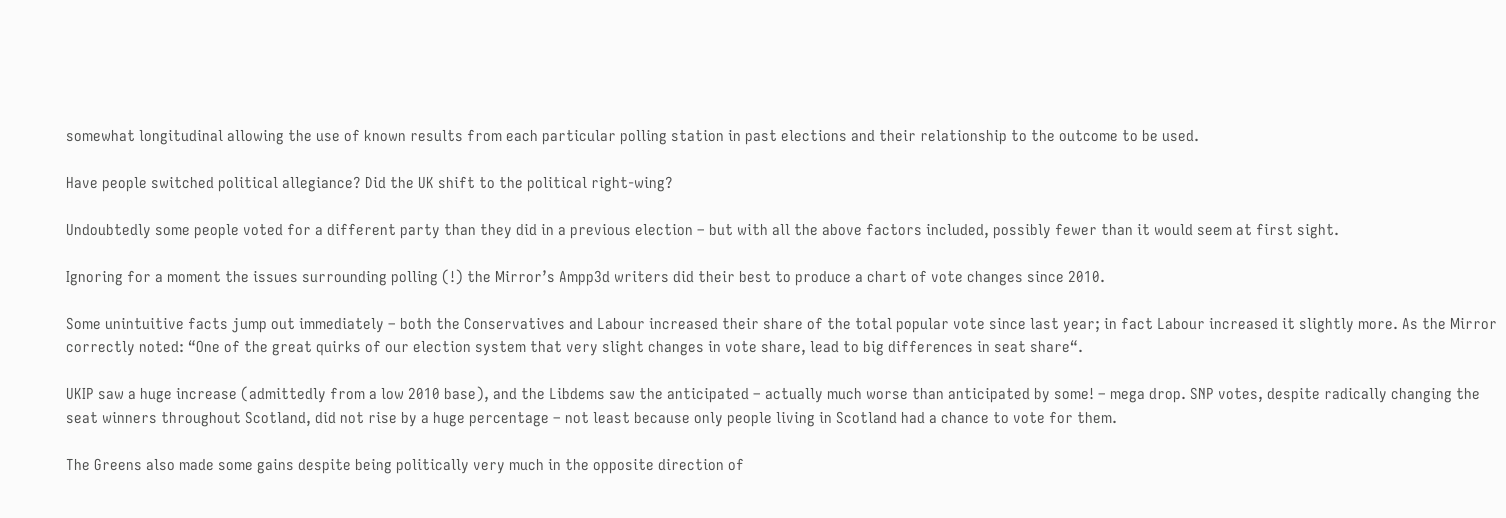somewhat longitudinal allowing the use of known results from each particular polling station in past elections and their relationship to the outcome to be used.

Have people switched political allegiance? Did the UK shift to the political right-wing?

Undoubtedly some people voted for a different party than they did in a previous election – but with all the above factors included, possibly fewer than it would seem at first sight.

Ignoring for a moment the issues surrounding polling (!) the Mirror’s Ampp3d writers did their best to produce a chart of vote changes since 2010.

Some unintuitive facts jump out immediately – both the Conservatives and Labour increased their share of the total popular vote since last year; in fact Labour increased it slightly more. As the Mirror correctly noted: “One of the great quirks of our election system that very slight changes in vote share, lead to big differences in seat share“.

UKIP saw a huge increase (admittedly from a low 2010 base), and the Libdems saw the anticipated – actually much worse than anticipated by some! – mega drop. SNP votes, despite radically changing the seat winners throughout Scotland, did not rise by a huge percentage – not least because only people living in Scotland had a chance to vote for them.

The Greens also made some gains despite being politically very much in the opposite direction of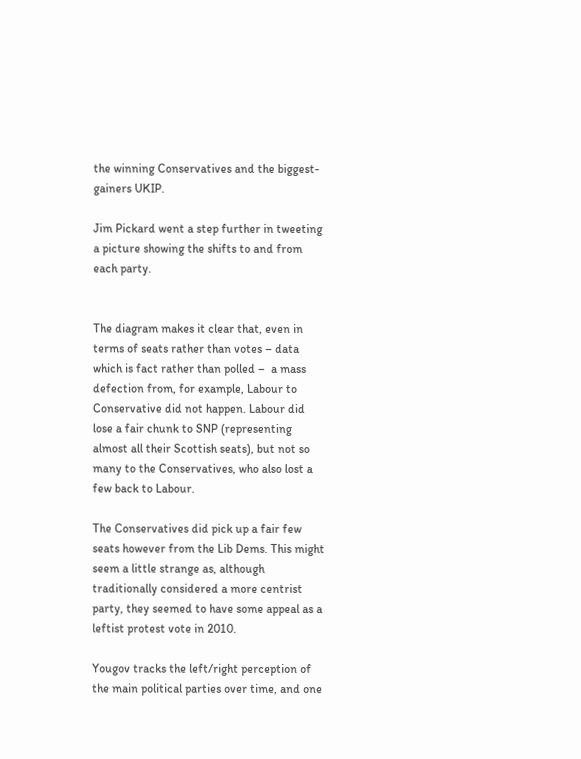the winning Conservatives and the biggest-gainers UKIP.

Jim Pickard went a step further in tweeting a picture showing the shifts to and from each party.


The diagram makes it clear that, even in terms of seats rather than votes – data which is fact rather than polled –  a mass defection from, for example, Labour to Conservative did not happen. Labour did lose a fair chunk to SNP (representing almost all their Scottish seats), but not so many to the Conservatives, who also lost a few back to Labour.

The Conservatives did pick up a fair few seats however from the Lib Dems. This might seem a little strange as, although traditionally considered a more centrist party, they seemed to have some appeal as a leftist protest vote in 2010.

Yougov tracks the left/right perception of the main political parties over time, and one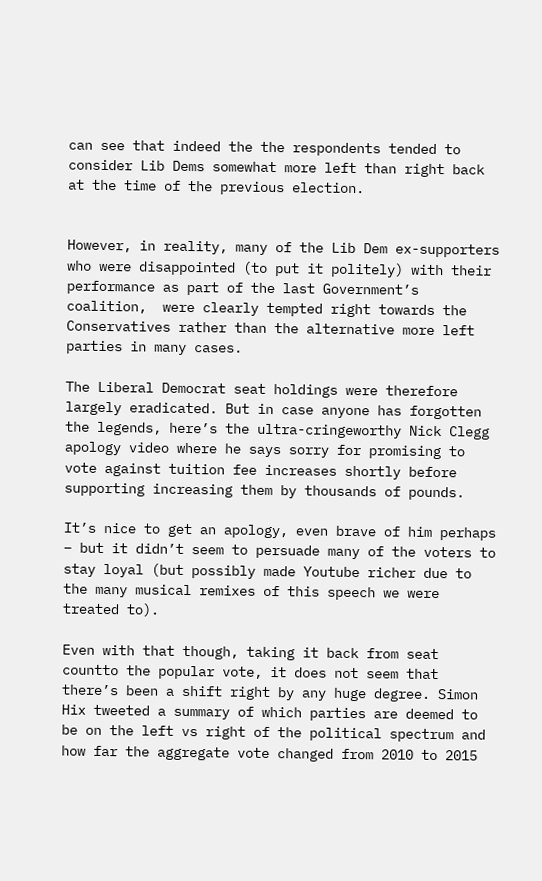can see that indeed the the respondents tended to consider Lib Dems somewhat more left than right back at the time of the previous election.


However, in reality, many of the Lib Dem ex-supporters who were disappointed (to put it politely) with their performance as part of the last Government’s coalition,  were clearly tempted right towards the Conservatives rather than the alternative more left parties in many cases.

The Liberal Democrat seat holdings were therefore largely eradicated. But in case anyone has forgotten the legends, here’s the ultra-cringeworthy Nick Clegg apology video where he says sorry for promising to vote against tuition fee increases shortly before supporting increasing them by thousands of pounds.

It’s nice to get an apology, even brave of him perhaps – but it didn’t seem to persuade many of the voters to stay loyal (but possibly made Youtube richer due to the many musical remixes of this speech we were treated to).

Even with that though, taking it back from seat countto the popular vote, it does not seem that there’s been a shift right by any huge degree. Simon Hix tweeted a summary of which parties are deemed to be on the left vs right of the political spectrum and how far the aggregate vote changed from 2010 to 2015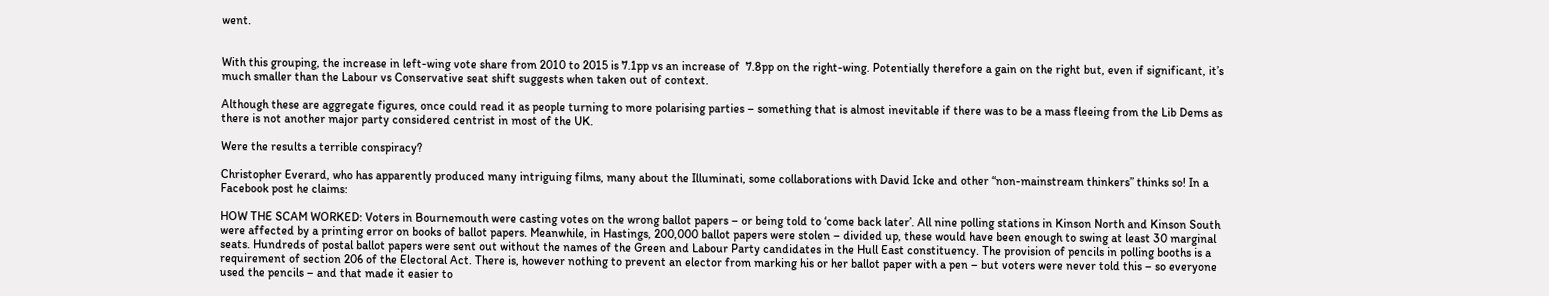went.


With this grouping, the increase in left-wing vote share from 2010 to 2015 is 7.1pp vs an increase of  7.8pp on the right-wing. Potentially therefore a gain on the right but, even if significant, it’s much smaller than the Labour vs Conservative seat shift suggests when taken out of context.

Although these are aggregate figures, once could read it as people turning to more polarising parties – something that is almost inevitable if there was to be a mass fleeing from the Lib Dems as there is not another major party considered centrist in most of the UK.

Were the results a terrible conspiracy?

Christopher Everard, who has apparently produced many intriguing films, many about the Illuminati, some collaborations with David Icke and other “non-mainstream thinkers” thinks so! In a Facebook post he claims:

HOW THE SCAM WORKED: Voters in Bournemouth were casting votes on the wrong ballot papers – or being told to ‘come back later’. All nine polling stations in Kinson North and Kinson South were affected by a printing error on books of ballot papers. Meanwhile, in Hastings, 200,000 ballot papers were stolen – divided up, these would have been enough to swing at least 30 marginal seats. Hundreds of postal ballot papers were sent out without the names of the Green and Labour Party candidates in the Hull East constituency. The provision of pencils in polling booths is a requirement of section 206 of the Electoral Act. There is, however nothing to prevent an elector from marking his or her ballot paper with a pen – but voters were never told this – so everyone used the pencils – and that made it easier to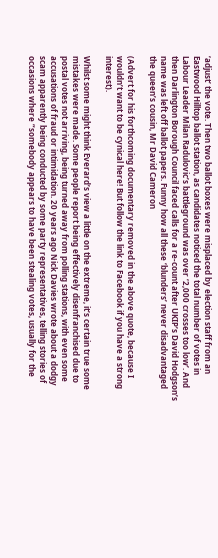‘adjust’ the vote. Then two ballot boxes were misplaced by election staff from an Eastwood Hilltop ballot station, as candidates noticed the total number of votes in Labour Leader Milan Radulovic’s battleground was over ‘2,000 crosses too low’. And then Darlington Borough Council faced calls for a re-count after UKIP’s David Hodgson’s name was left off ballot papers. Funny how all these ‘blunders’ never disadvantaged the queen’s cousin, Mr David Cameron

(Advert for his forthcoming documentary removed in the above quote, because I wouldn’t want to be cynical here! But follow the link to Facebook if you have a strong interest).

Whilst some might think Everard’s view a little on the extreme, it’s certain true some mistakes were made. Some people report being effectively disenfranchised due to postal votes not arriving, being turned away from polling stations, with even some accusations of fraud or intimidation. 20 years ago Nick Davies wrote about a dodgy scam apparently being conducted by some party representatives, telling stories of occasions where “somebody appears to have been stealing votes, usually for the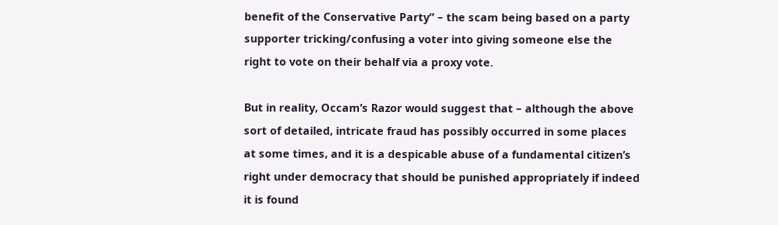benefit of the Conservative Party” – the scam being based on a party supporter tricking/confusing a voter into giving someone else the right to vote on their behalf via a proxy vote.

But in reality, Occam’s Razor would suggest that – although the above sort of detailed, intricate fraud has possibly occurred in some places at some times, and it is a despicable abuse of a fundamental citizen’s right under democracy that should be punished appropriately if indeed it is found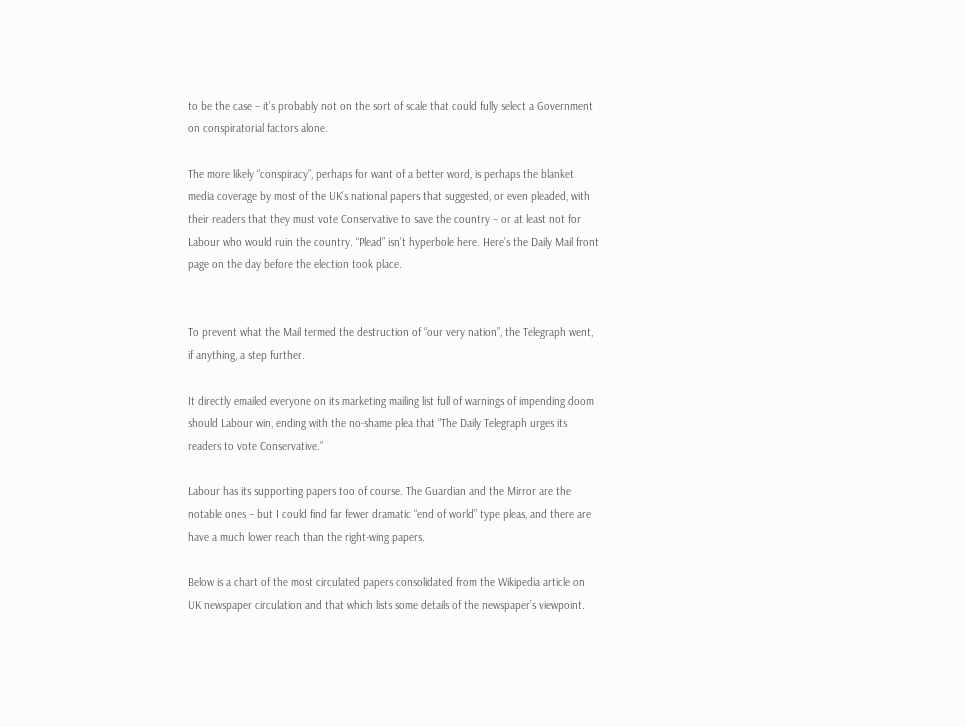to be the case – it’s probably not on the sort of scale that could fully select a Government on conspiratorial factors alone.

The more likely “conspiracy”, perhaps for want of a better word, is perhaps the blanket media coverage by most of the UK’s national papers that suggested, or even pleaded, with their readers that they must vote Conservative to save the country – or at least not for Labour who would ruin the country. “Plead” isn’t hyperbole here. Here’s the Daily Mail front page on the day before the election took place.


To prevent what the Mail termed the destruction of “our very nation”, the Telegraph went, if anything, a step further.

It directly emailed everyone on its marketing mailing list full of warnings of impending doom should Labour win, ending with the no-shame plea that “The Daily Telegraph urges its readers to vote Conservative.”

Labour has its supporting papers too of course. The Guardian and the Mirror are the notable ones – but I could find far fewer dramatic “end of world” type pleas, and there are have a much lower reach than the right-wing papers.

Below is a chart of the most circulated papers consolidated from the Wikipedia article on UK newspaper circulation and that which lists some details of the newspaper’s viewpoint.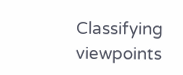Classifying viewpoints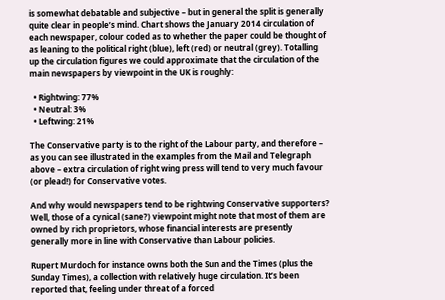is somewhat debatable and subjective – but in general the split is generally quite clear in people’s mind. Chart shows the January 2014 circulation of each newspaper, colour coded as to whether the paper could be thought of as leaning to the political right (blue), left (red) or neutral (grey). Totalling up the circulation figures we could approximate that the circulation of the main newspapers by viewpoint in the UK is roughly:

  • Rightwing: 77%
  • Neutral: 3%
  • Leftwing: 21%

The Conservative party is to the right of the Labour party, and therefore – as you can see illustrated in the examples from the Mail and Telegraph above – extra circulation of right wing press will tend to very much favour (or plead!) for Conservative votes.

And why would newspapers tend to be rightwing Conservative supporters? Well, those of a cynical (sane?) viewpoint might note that most of them are owned by rich proprietors, whose financial interests are presently generally more in line with Conservative than Labour policies.

Rupert Murdoch for instance owns both the Sun and the Times (plus the Sunday Times), a collection with relatively huge circulation. It’s been reported that, feeling under threat of a forced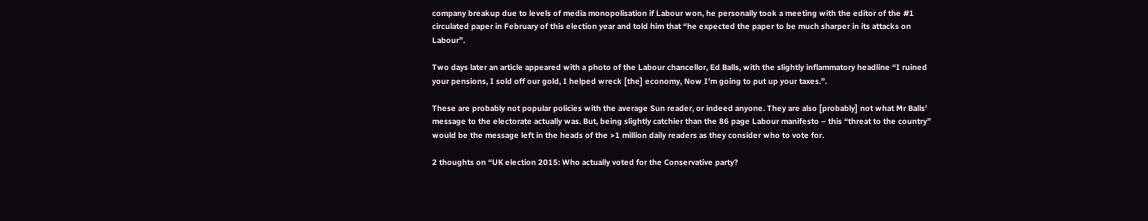company breakup due to levels of media monopolisation if Labour won, he personally took a meeting with the editor of the #1 circulated paper in February of this election year and told him that “he expected the paper to be much sharper in its attacks on Labour”.

Two days later an article appeared with a photo of the Labour chancellor, Ed Balls, with the slightly inflammatory headline “I ruined your pensions, I sold off our gold, I helped wreck [the] economy, Now I’m going to put up your taxes.”.

These are probably not popular policies with the average Sun reader, or indeed anyone. They are also [probably] not what Mr Balls’ message to the electorate actually was. But, being slightly catchier than the 86 page Labour manifesto – this “threat to the country” would be the message left in the heads of the >1 million daily readers as they consider who to vote for.

2 thoughts on “UK election 2015: Who actually voted for the Conservative party?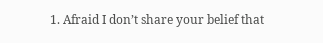1. Afraid I don’t share your belief that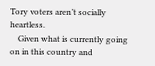Tory voters aren’t socially heartless.
    Given what is currently going on in this country and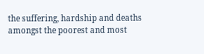the suffering, hardship and deaths amongst the poorest and most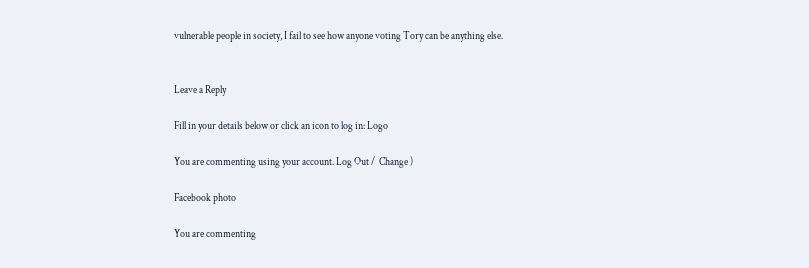vulnerable people in society, I fail to see how anyone voting Tory can be anything else.


Leave a Reply

Fill in your details below or click an icon to log in: Logo

You are commenting using your account. Log Out /  Change )

Facebook photo

You are commenting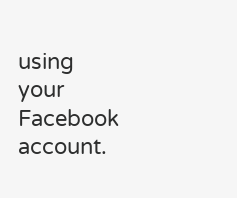using your Facebook account.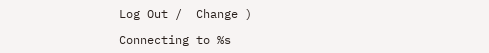Log Out /  Change )

Connecting to %s